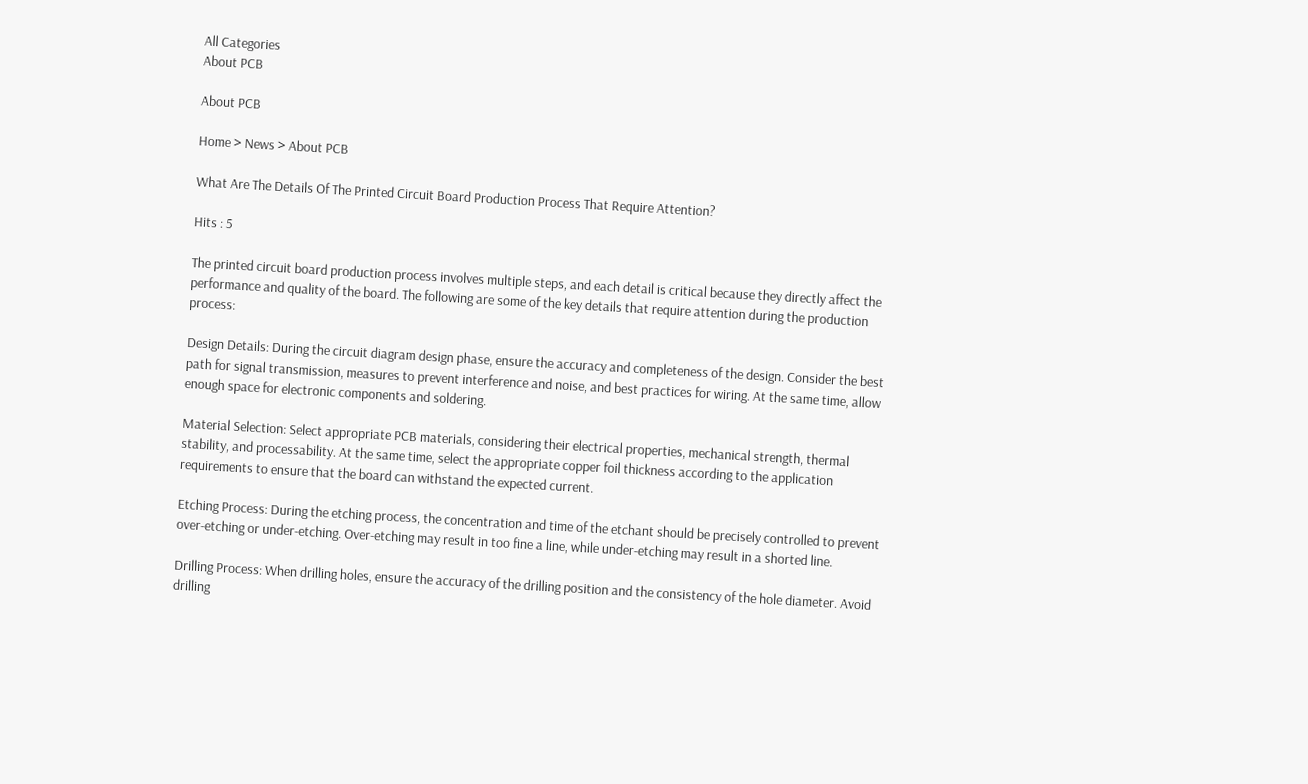All Categories
About PCB

About PCB

Home > News > About PCB

What Are The Details Of The Printed Circuit Board Production Process That Require Attention?

Hits : 5

The printed circuit board production process involves multiple steps, and each detail is critical because they directly affect the performance and quality of the board. The following are some of the key details that require attention during the production process:

Design Details: During the circuit diagram design phase, ensure the accuracy and completeness of the design. Consider the best path for signal transmission, measures to prevent interference and noise, and best practices for wiring. At the same time, allow enough space for electronic components and soldering.

Material Selection: Select appropriate PCB materials, considering their electrical properties, mechanical strength, thermal stability, and processability. At the same time, select the appropriate copper foil thickness according to the application requirements to ensure that the board can withstand the expected current.

Etching Process: During the etching process, the concentration and time of the etchant should be precisely controlled to prevent over-etching or under-etching. Over-etching may result in too fine a line, while under-etching may result in a shorted line.

Drilling Process: When drilling holes, ensure the accuracy of the drilling position and the consistency of the hole diameter. Avoid drilling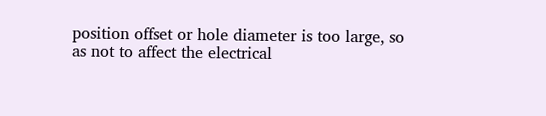position offset or hole diameter is too large, so as not to affect the electrical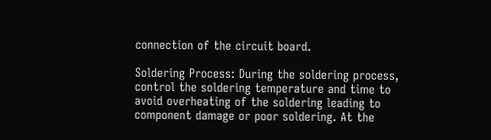connection of the circuit board.

Soldering Process: During the soldering process, control the soldering temperature and time to avoid overheating of the soldering leading to component damage or poor soldering. At the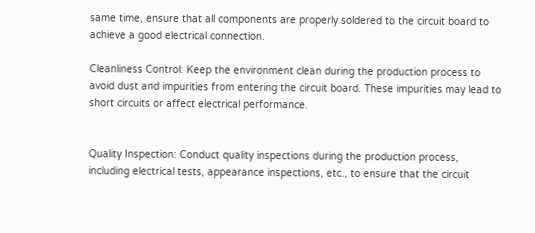same time, ensure that all components are properly soldered to the circuit board to achieve a good electrical connection.

Cleanliness Control: Keep the environment clean during the production process to avoid dust and impurities from entering the circuit board. These impurities may lead to short circuits or affect electrical performance.


Quality Inspection: Conduct quality inspections during the production process, including electrical tests, appearance inspections, etc., to ensure that the circuit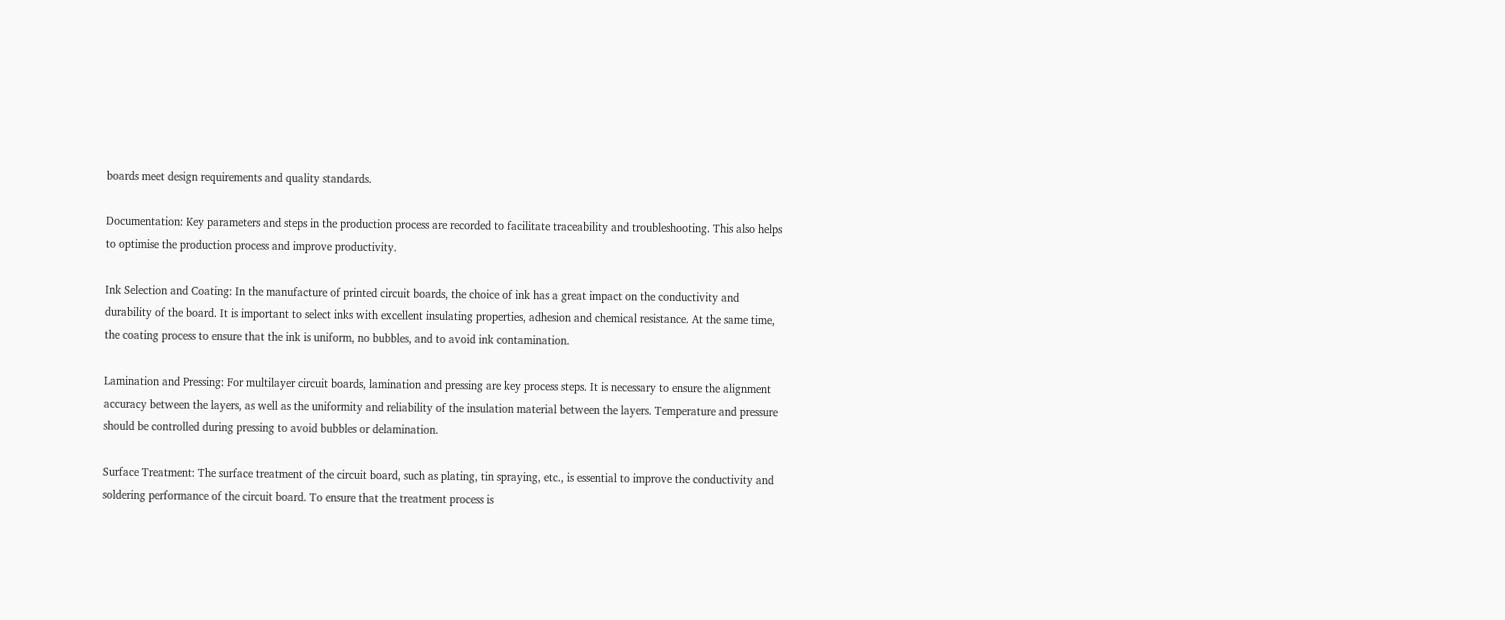boards meet design requirements and quality standards.

Documentation: Key parameters and steps in the production process are recorded to facilitate traceability and troubleshooting. This also helps to optimise the production process and improve productivity.

Ink Selection and Coating: In the manufacture of printed circuit boards, the choice of ink has a great impact on the conductivity and durability of the board. It is important to select inks with excellent insulating properties, adhesion and chemical resistance. At the same time, the coating process to ensure that the ink is uniform, no bubbles, and to avoid ink contamination.

Lamination and Pressing: For multilayer circuit boards, lamination and pressing are key process steps. It is necessary to ensure the alignment accuracy between the layers, as well as the uniformity and reliability of the insulation material between the layers. Temperature and pressure should be controlled during pressing to avoid bubbles or delamination.

Surface Treatment: The surface treatment of the circuit board, such as plating, tin spraying, etc., is essential to improve the conductivity and soldering performance of the circuit board. To ensure that the treatment process is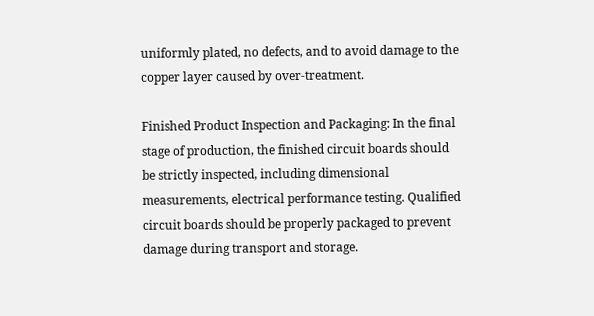uniformly plated, no defects, and to avoid damage to the copper layer caused by over-treatment.

Finished Product Inspection and Packaging: In the final stage of production, the finished circuit boards should be strictly inspected, including dimensional measurements, electrical performance testing. Qualified circuit boards should be properly packaged to prevent damage during transport and storage.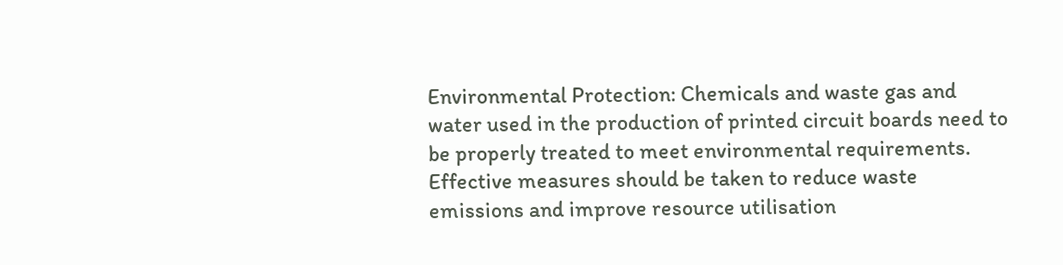Environmental Protection: Chemicals and waste gas and water used in the production of printed circuit boards need to be properly treated to meet environmental requirements. Effective measures should be taken to reduce waste emissions and improve resource utilisation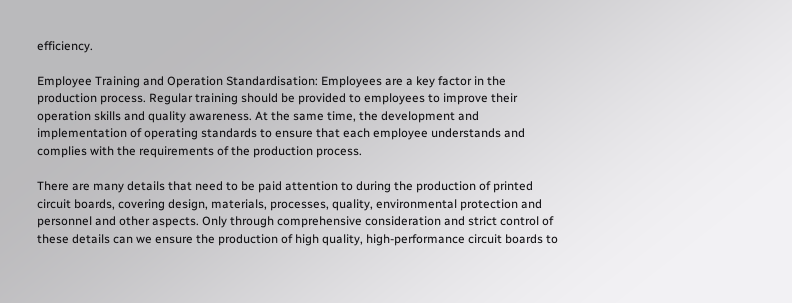efficiency.

Employee Training and Operation Standardisation: Employees are a key factor in the production process. Regular training should be provided to employees to improve their operation skills and quality awareness. At the same time, the development and implementation of operating standards to ensure that each employee understands and complies with the requirements of the production process.

There are many details that need to be paid attention to during the production of printed circuit boards, covering design, materials, processes, quality, environmental protection and personnel and other aspects. Only through comprehensive consideration and strict control of these details can we ensure the production of high quality, high-performance circuit boards to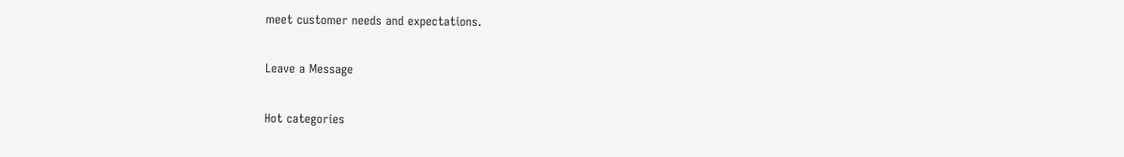meet customer needs and expectations.

Leave a Message

Hot categories